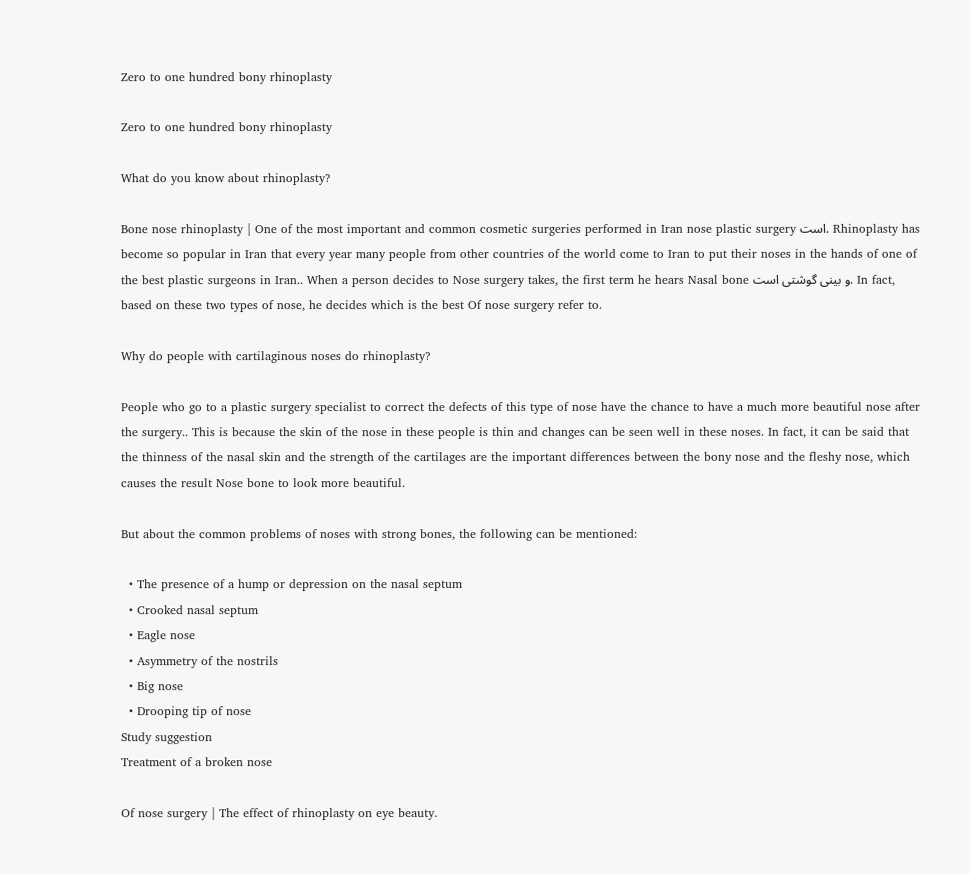Zero to one hundred bony rhinoplasty

Zero to one hundred bony rhinoplasty

What do you know about rhinoplasty?

Bone nose rhinoplasty | One of the most important and common cosmetic surgeries performed in Iran nose plastic surgery است. Rhinoplasty has become so popular in Iran that every year many people from other countries of the world come to Iran to put their noses in the hands of one of the best plastic surgeons in Iran.. When a person decides to Nose surgery takes, the first term he hears Nasal bone و بینی گوشتی است. In fact, based on these two types of nose, he decides which is the best Of nose surgery refer to.

Why do people with cartilaginous noses do rhinoplasty?

People who go to a plastic surgery specialist to correct the defects of this type of nose have the chance to have a much more beautiful nose after the surgery.. This is because the skin of the nose in these people is thin and changes can be seen well in these noses. In fact, it can be said that the thinness of the nasal skin and the strength of the cartilages are the important differences between the bony nose and the fleshy nose, which causes the result Nose bone to look more beautiful.

But about the common problems of noses with strong bones, the following can be mentioned:

  • The presence of a hump or depression on the nasal septum
  • Crooked nasal septum
  • Eagle nose
  • Asymmetry of the nostrils
  • Big nose
  • Drooping tip of nose
Study suggestion
Treatment of a broken nose

Of nose surgery | The effect of rhinoplasty on eye beauty.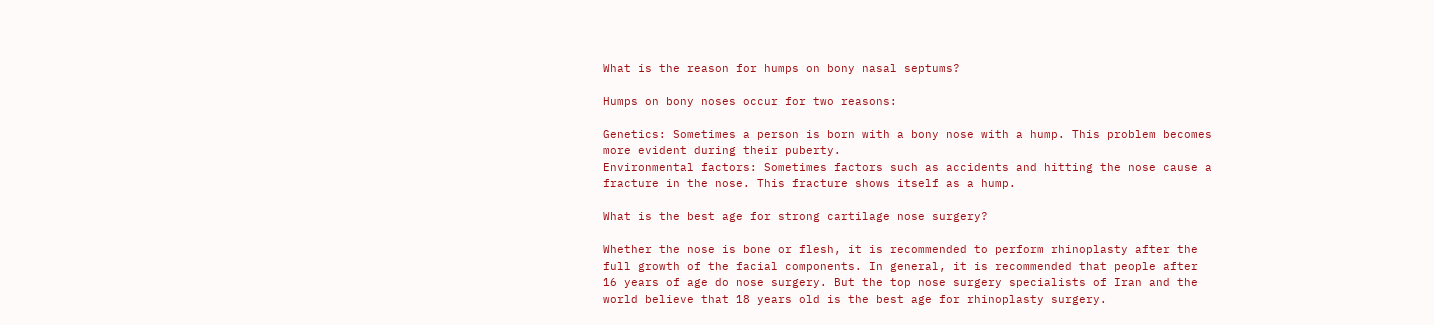What is the reason for humps on bony nasal septums?

Humps on bony noses occur for two reasons:

Genetics: Sometimes a person is born with a bony nose with a hump. This problem becomes more evident during their puberty.
Environmental factors: Sometimes factors such as accidents and hitting the nose cause a fracture in the nose. This fracture shows itself as a hump.

What is the best age for strong cartilage nose surgery?

Whether the nose is bone or flesh, it is recommended to perform rhinoplasty after the full growth of the facial components. In general, it is recommended that people after 16 years of age do nose surgery. But the top nose surgery specialists of Iran and the world believe that 18 years old is the best age for rhinoplasty surgery.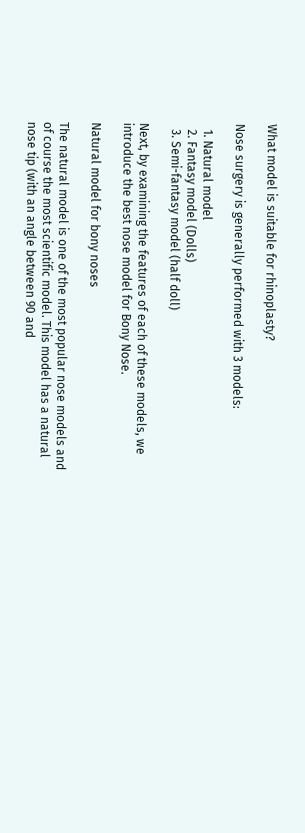What model is suitable for rhinoplasty?

Nose surgery is generally performed with 3 models:

  1. Natural model
  2. Fantasy model (Dolls)
  3. Semi-fantasy model (half doll)

Next, by examining the features of each of these models, we introduce the best nose model for Bony Nose.

Natural model for bony noses

The natural model is one of the most popular nose models and of course the most scientific model. This model has a natural nose tip (with an angle between 90 and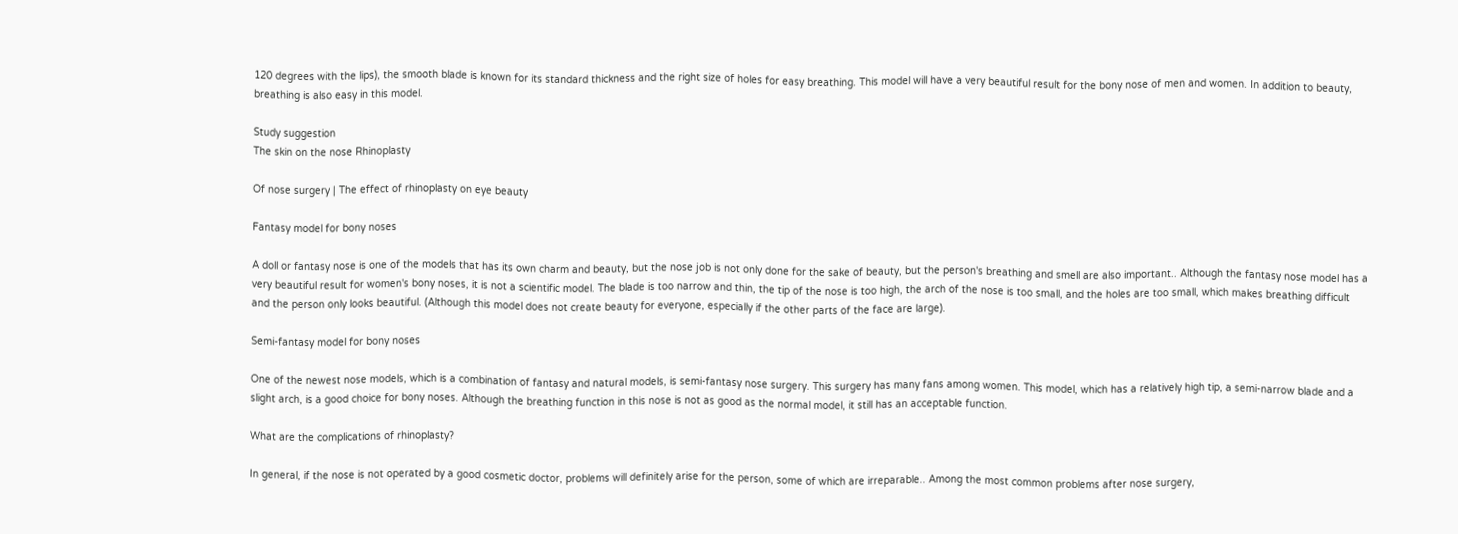120 degrees with the lips), the smooth blade is known for its standard thickness and the right size of holes for easy breathing. This model will have a very beautiful result for the bony nose of men and women. In addition to beauty, breathing is also easy in this model.

Study suggestion
The skin on the nose Rhinoplasty

Of nose surgery | The effect of rhinoplasty on eye beauty

Fantasy model for bony noses

A doll or fantasy nose is one of the models that has its own charm and beauty, but the nose job is not only done for the sake of beauty, but the person's breathing and smell are also important.. Although the fantasy nose model has a very beautiful result for women's bony noses, it is not a scientific model. The blade is too narrow and thin, the tip of the nose is too high, the arch of the nose is too small, and the holes are too small, which makes breathing difficult and the person only looks beautiful. (Although this model does not create beauty for everyone, especially if the other parts of the face are large).

Semi-fantasy model for bony noses

One of the newest nose models, which is a combination of fantasy and natural models, is semi-fantasy nose surgery. This surgery has many fans among women. This model, which has a relatively high tip, a semi-narrow blade and a slight arch, is a good choice for bony noses. Although the breathing function in this nose is not as good as the normal model, it still has an acceptable function.

What are the complications of rhinoplasty?

In general, if the nose is not operated by a good cosmetic doctor, problems will definitely arise for the person, some of which are irreparable.. Among the most common problems after nose surgery,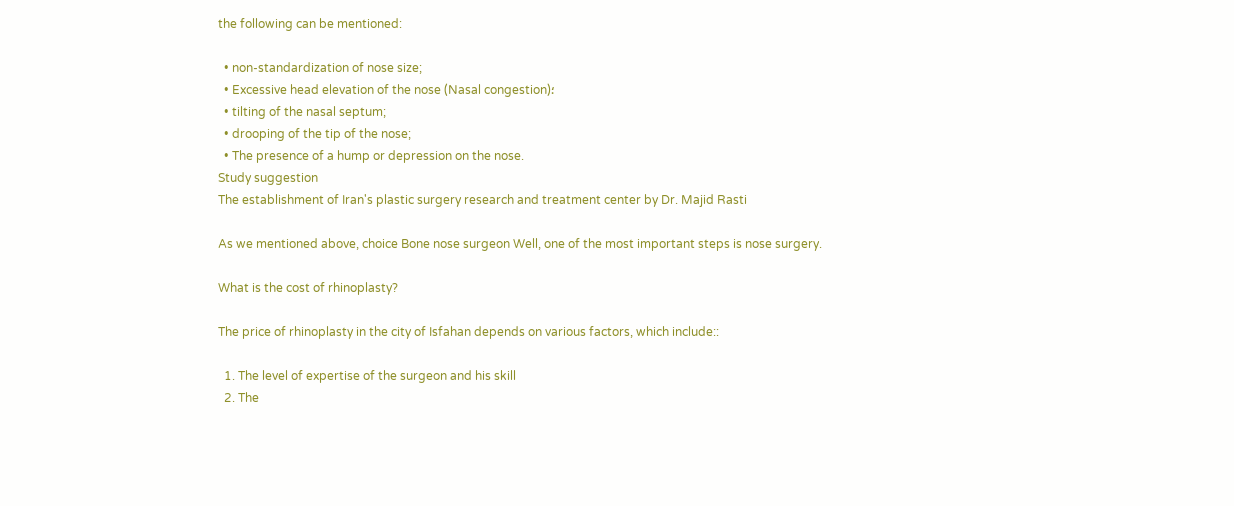the following can be mentioned:

  • non-standardization of nose size;
  • Excessive head elevation of the nose (Nasal congestion)؛
  • tilting of the nasal septum;
  • drooping of the tip of the nose;
  • The presence of a hump or depression on the nose.
Study suggestion
The establishment of Iran's plastic surgery research and treatment center by Dr. Majid Rasti

As we mentioned above, choice Bone nose surgeon Well, one of the most important steps is nose surgery.

What is the cost of rhinoplasty?

The price of rhinoplasty in the city of Isfahan depends on various factors, which include::

  1. The level of expertise of the surgeon and his skill
  2. The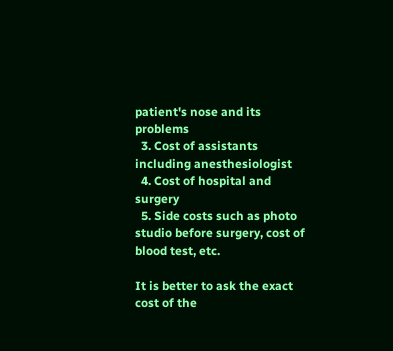patient's nose and its problems
  3. Cost of assistants including anesthesiologist
  4. Cost of hospital and surgery
  5. Side costs such as photo studio before surgery, cost of blood test, etc.

It is better to ask the exact cost of the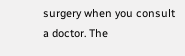surgery when you consult a doctor. The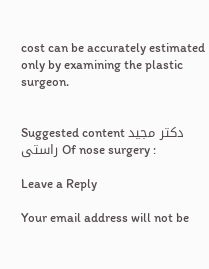cost can be accurately estimated only by examining the plastic surgeon.


Suggested content دکتر مجید راستی Of nose surgery :

Leave a Reply

Your email address will not be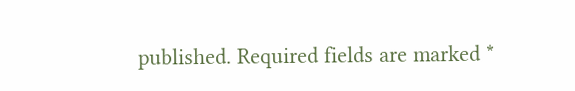published. Required fields are marked *